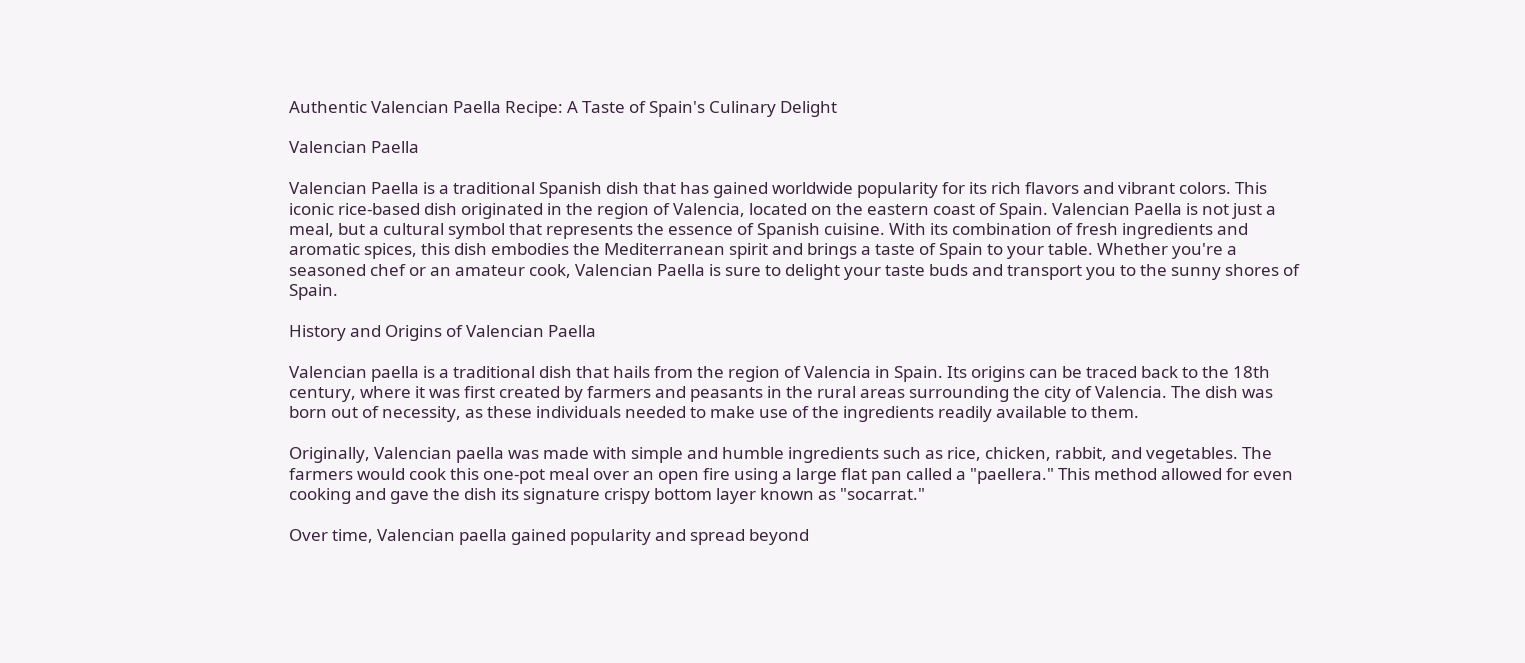Authentic Valencian Paella Recipe: A Taste of Spain's Culinary Delight

Valencian Paella

Valencian Paella is a traditional Spanish dish that has gained worldwide popularity for its rich flavors and vibrant colors. This iconic rice-based dish originated in the region of Valencia, located on the eastern coast of Spain. Valencian Paella is not just a meal, but a cultural symbol that represents the essence of Spanish cuisine. With its combination of fresh ingredients and aromatic spices, this dish embodies the Mediterranean spirit and brings a taste of Spain to your table. Whether you're a seasoned chef or an amateur cook, Valencian Paella is sure to delight your taste buds and transport you to the sunny shores of Spain.

History and Origins of Valencian Paella

Valencian paella is a traditional dish that hails from the region of Valencia in Spain. Its origins can be traced back to the 18th century, where it was first created by farmers and peasants in the rural areas surrounding the city of Valencia. The dish was born out of necessity, as these individuals needed to make use of the ingredients readily available to them.

Originally, Valencian paella was made with simple and humble ingredients such as rice, chicken, rabbit, and vegetables. The farmers would cook this one-pot meal over an open fire using a large flat pan called a "paellera." This method allowed for even cooking and gave the dish its signature crispy bottom layer known as "socarrat."

Over time, Valencian paella gained popularity and spread beyond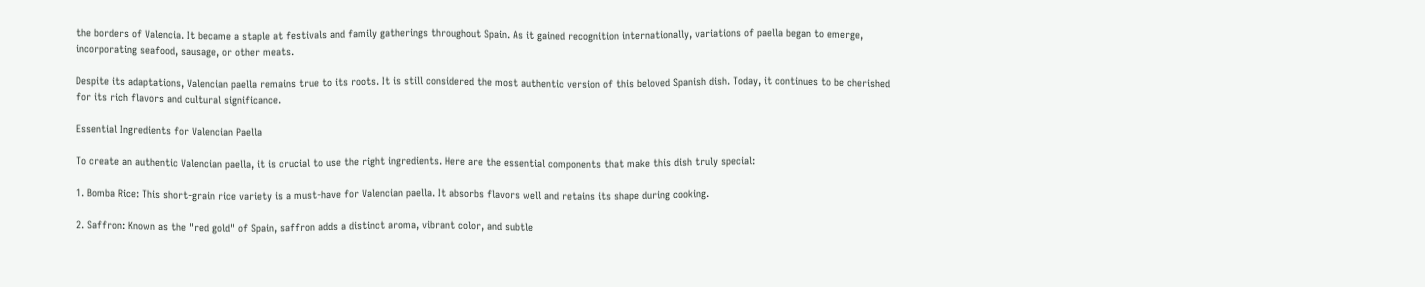the borders of Valencia. It became a staple at festivals and family gatherings throughout Spain. As it gained recognition internationally, variations of paella began to emerge, incorporating seafood, sausage, or other meats.

Despite its adaptations, Valencian paella remains true to its roots. It is still considered the most authentic version of this beloved Spanish dish. Today, it continues to be cherished for its rich flavors and cultural significance.

Essential Ingredients for Valencian Paella

To create an authentic Valencian paella, it is crucial to use the right ingredients. Here are the essential components that make this dish truly special:

1. Bomba Rice: This short-grain rice variety is a must-have for Valencian paella. It absorbs flavors well and retains its shape during cooking.

2. Saffron: Known as the "red gold" of Spain, saffron adds a distinct aroma, vibrant color, and subtle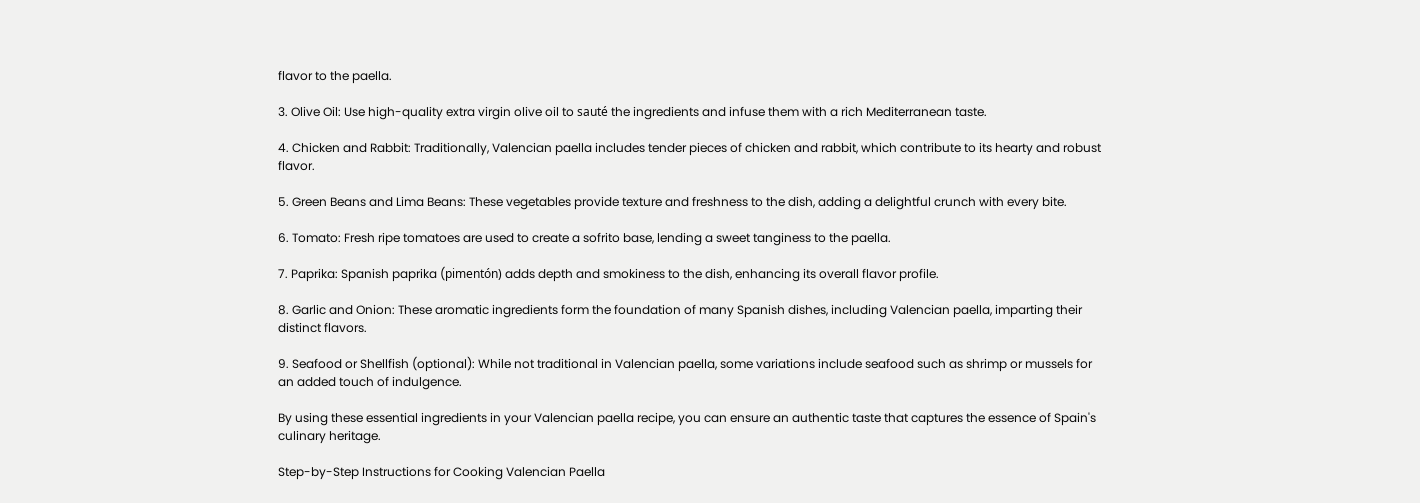flavor to the paella.

3. Olive Oil: Use high-quality extra virgin olive oil to sauté the ingredients and infuse them with a rich Mediterranean taste.

4. Chicken and Rabbit: Traditionally, Valencian paella includes tender pieces of chicken and rabbit, which contribute to its hearty and robust flavor.

5. Green Beans and Lima Beans: These vegetables provide texture and freshness to the dish, adding a delightful crunch with every bite.

6. Tomato: Fresh ripe tomatoes are used to create a sofrito base, lending a sweet tanginess to the paella.

7. Paprika: Spanish paprika (pimentón) adds depth and smokiness to the dish, enhancing its overall flavor profile.

8. Garlic and Onion: These aromatic ingredients form the foundation of many Spanish dishes, including Valencian paella, imparting their distinct flavors.

9. Seafood or Shellfish (optional): While not traditional in Valencian paella, some variations include seafood such as shrimp or mussels for an added touch of indulgence.

By using these essential ingredients in your Valencian paella recipe, you can ensure an authentic taste that captures the essence of Spain's culinary heritage.

Step-by-Step Instructions for Cooking Valencian Paella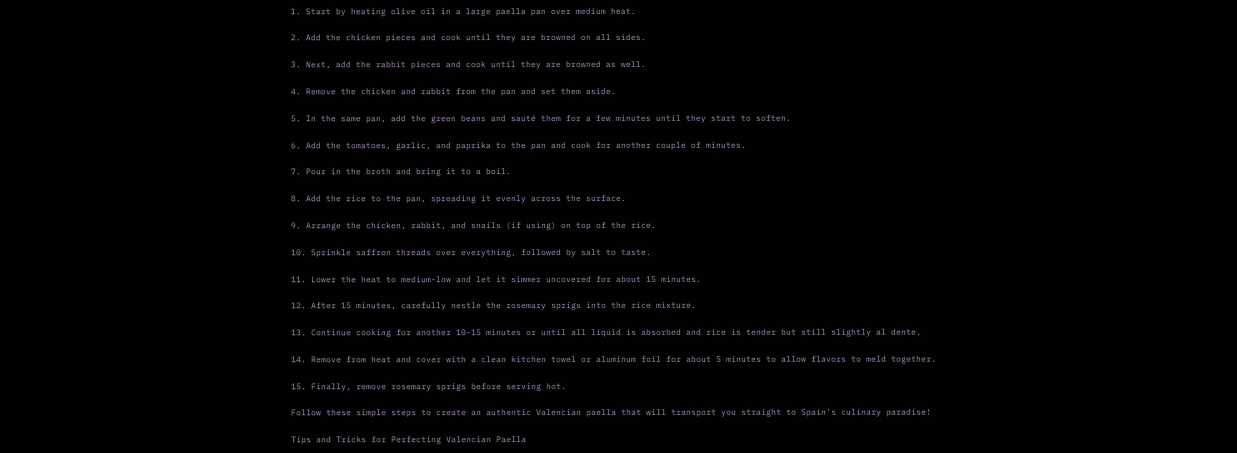1. Start by heating olive oil in a large paella pan over medium heat.

2. Add the chicken pieces and cook until they are browned on all sides.

3. Next, add the rabbit pieces and cook until they are browned as well.

4. Remove the chicken and rabbit from the pan and set them aside.

5. In the same pan, add the green beans and sauté them for a few minutes until they start to soften.

6. Add the tomatoes, garlic, and paprika to the pan and cook for another couple of minutes.

7. Pour in the broth and bring it to a boil.

8. Add the rice to the pan, spreading it evenly across the surface.

9. Arrange the chicken, rabbit, and snails (if using) on top of the rice.

10. Sprinkle saffron threads over everything, followed by salt to taste.

11. Lower the heat to medium-low and let it simmer uncovered for about 15 minutes.

12. After 15 minutes, carefully nestle the rosemary sprigs into the rice mixture.

13. Continue cooking for another 10-15 minutes or until all liquid is absorbed and rice is tender but still slightly al dente.

14. Remove from heat and cover with a clean kitchen towel or aluminum foil for about 5 minutes to allow flavors to meld together.

15. Finally, remove rosemary sprigs before serving hot.

Follow these simple steps to create an authentic Valencian paella that will transport you straight to Spain's culinary paradise!

Tips and Tricks for Perfecting Valencian Paella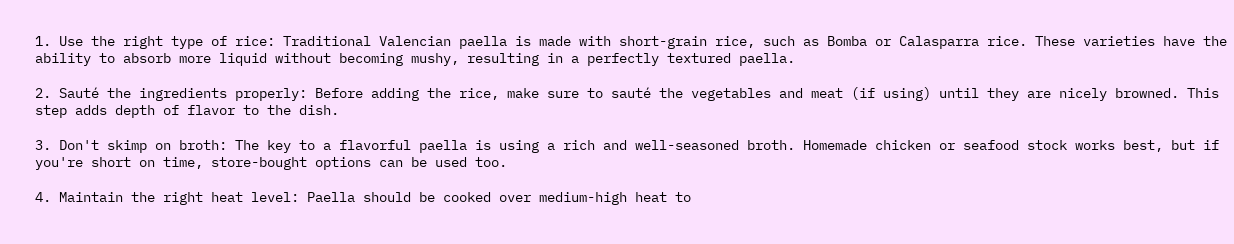1. Use the right type of rice: Traditional Valencian paella is made with short-grain rice, such as Bomba or Calasparra rice. These varieties have the ability to absorb more liquid without becoming mushy, resulting in a perfectly textured paella.

2. Sauté the ingredients properly: Before adding the rice, make sure to sauté the vegetables and meat (if using) until they are nicely browned. This step adds depth of flavor to the dish.

3. Don't skimp on broth: The key to a flavorful paella is using a rich and well-seasoned broth. Homemade chicken or seafood stock works best, but if you're short on time, store-bought options can be used too.

4. Maintain the right heat level: Paella should be cooked over medium-high heat to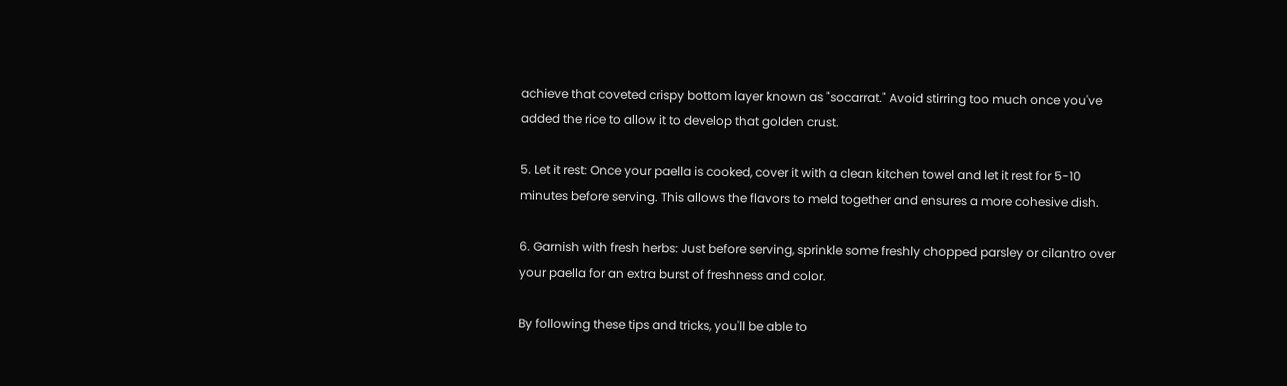achieve that coveted crispy bottom layer known as "socarrat." Avoid stirring too much once you've added the rice to allow it to develop that golden crust.

5. Let it rest: Once your paella is cooked, cover it with a clean kitchen towel and let it rest for 5-10 minutes before serving. This allows the flavors to meld together and ensures a more cohesive dish.

6. Garnish with fresh herbs: Just before serving, sprinkle some freshly chopped parsley or cilantro over your paella for an extra burst of freshness and color.

By following these tips and tricks, you'll be able to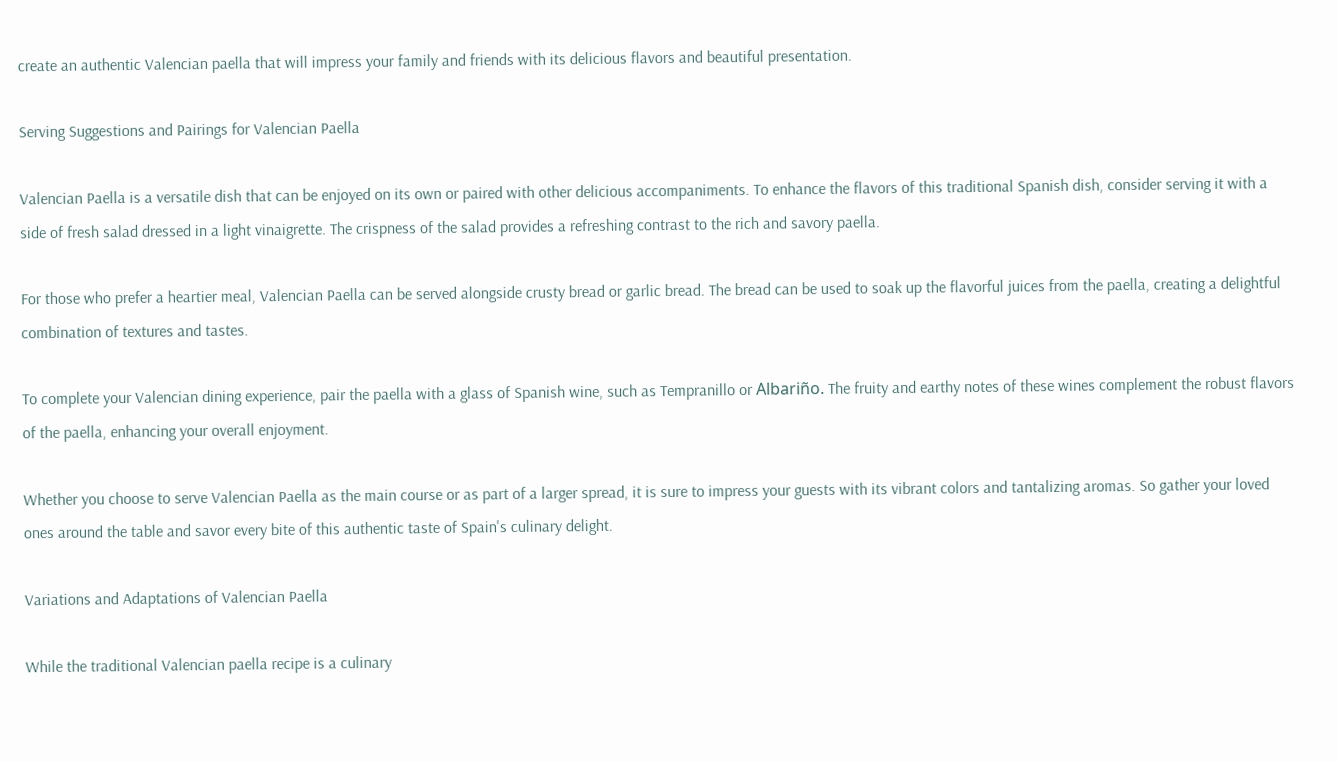create an authentic Valencian paella that will impress your family and friends with its delicious flavors and beautiful presentation.

Serving Suggestions and Pairings for Valencian Paella

Valencian Paella is a versatile dish that can be enjoyed on its own or paired with other delicious accompaniments. To enhance the flavors of this traditional Spanish dish, consider serving it with a side of fresh salad dressed in a light vinaigrette. The crispness of the salad provides a refreshing contrast to the rich and savory paella.

For those who prefer a heartier meal, Valencian Paella can be served alongside crusty bread or garlic bread. The bread can be used to soak up the flavorful juices from the paella, creating a delightful combination of textures and tastes.

To complete your Valencian dining experience, pair the paella with a glass of Spanish wine, such as Tempranillo or Albariño. The fruity and earthy notes of these wines complement the robust flavors of the paella, enhancing your overall enjoyment.

Whether you choose to serve Valencian Paella as the main course or as part of a larger spread, it is sure to impress your guests with its vibrant colors and tantalizing aromas. So gather your loved ones around the table and savor every bite of this authentic taste of Spain's culinary delight.

Variations and Adaptations of Valencian Paella

While the traditional Valencian paella recipe is a culinary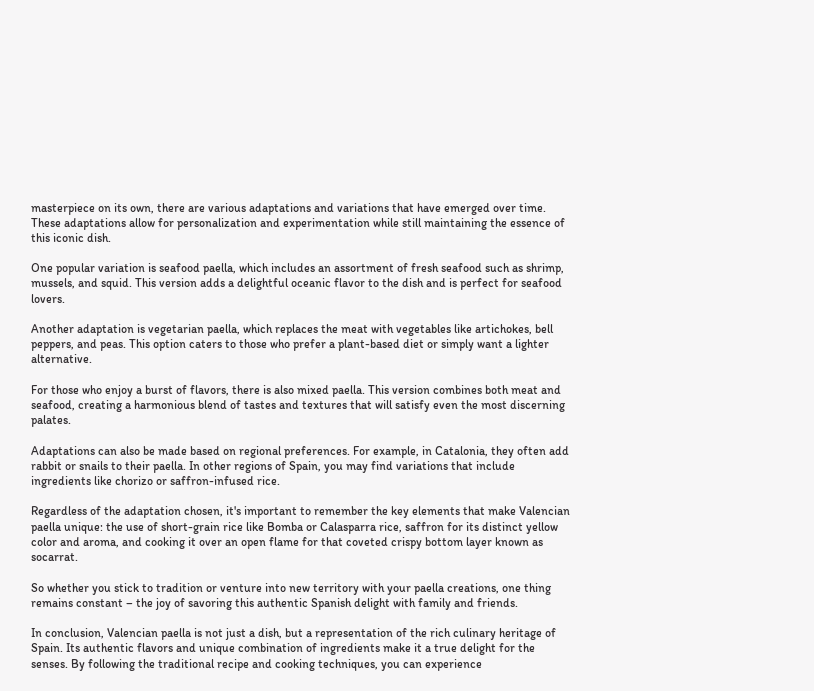masterpiece on its own, there are various adaptations and variations that have emerged over time. These adaptations allow for personalization and experimentation while still maintaining the essence of this iconic dish.

One popular variation is seafood paella, which includes an assortment of fresh seafood such as shrimp, mussels, and squid. This version adds a delightful oceanic flavor to the dish and is perfect for seafood lovers.

Another adaptation is vegetarian paella, which replaces the meat with vegetables like artichokes, bell peppers, and peas. This option caters to those who prefer a plant-based diet or simply want a lighter alternative.

For those who enjoy a burst of flavors, there is also mixed paella. This version combines both meat and seafood, creating a harmonious blend of tastes and textures that will satisfy even the most discerning palates.

Adaptations can also be made based on regional preferences. For example, in Catalonia, they often add rabbit or snails to their paella. In other regions of Spain, you may find variations that include ingredients like chorizo or saffron-infused rice.

Regardless of the adaptation chosen, it's important to remember the key elements that make Valencian paella unique: the use of short-grain rice like Bomba or Calasparra rice, saffron for its distinct yellow color and aroma, and cooking it over an open flame for that coveted crispy bottom layer known as socarrat.

So whether you stick to tradition or venture into new territory with your paella creations, one thing remains constant – the joy of savoring this authentic Spanish delight with family and friends.

In conclusion, Valencian paella is not just a dish, but a representation of the rich culinary heritage of Spain. Its authentic flavors and unique combination of ingredients make it a true delight for the senses. By following the traditional recipe and cooking techniques, you can experience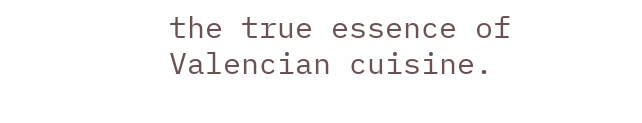the true essence of Valencian cuisine.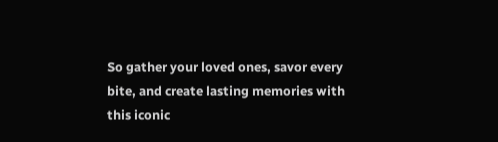So gather your loved ones, savor every bite, and create lasting memories with this iconic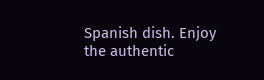Spanish dish. Enjoy the authentic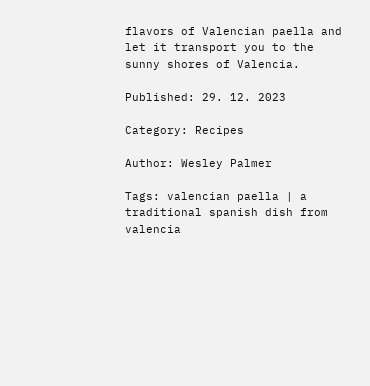flavors of Valencian paella and let it transport you to the sunny shores of Valencia.

Published: 29. 12. 2023

Category: Recipes

Author: Wesley Palmer

Tags: valencian paella | a traditional spanish dish from valencia